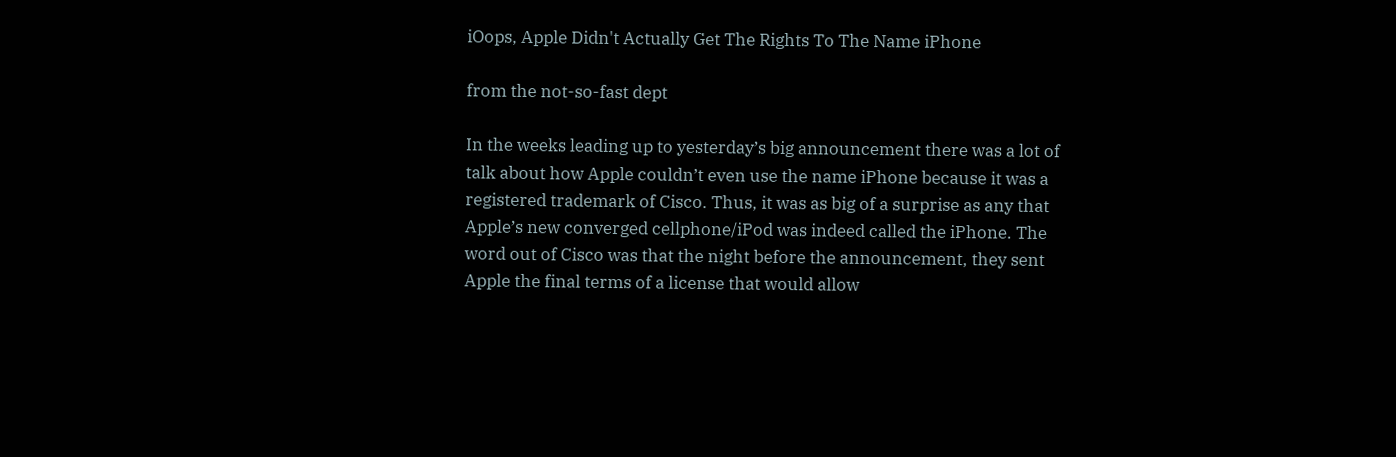iOops, Apple Didn't Actually Get The Rights To The Name iPhone

from the not-so-fast dept

In the weeks leading up to yesterday’s big announcement there was a lot of talk about how Apple couldn’t even use the name iPhone because it was a registered trademark of Cisco. Thus, it was as big of a surprise as any that Apple’s new converged cellphone/iPod was indeed called the iPhone. The word out of Cisco was that the night before the announcement, they sent Apple the final terms of a license that would allow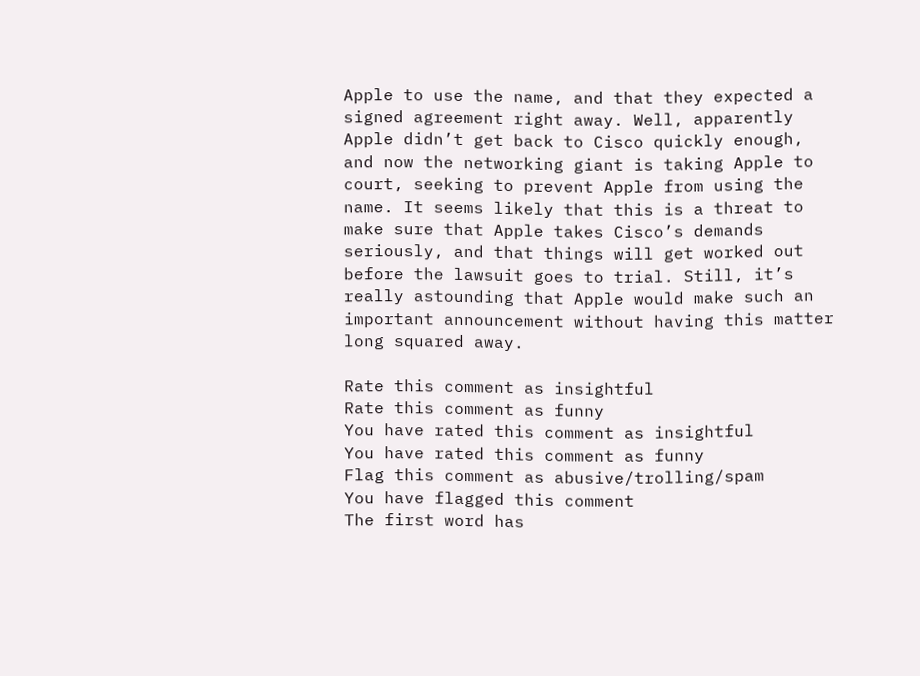Apple to use the name, and that they expected a signed agreement right away. Well, apparently Apple didn’t get back to Cisco quickly enough, and now the networking giant is taking Apple to court, seeking to prevent Apple from using the name. It seems likely that this is a threat to make sure that Apple takes Cisco’s demands seriously, and that things will get worked out before the lawsuit goes to trial. Still, it’s really astounding that Apple would make such an important announcement without having this matter long squared away.

Rate this comment as insightful
Rate this comment as funny
You have rated this comment as insightful
You have rated this comment as funny
Flag this comment as abusive/trolling/spam
You have flagged this comment
The first word has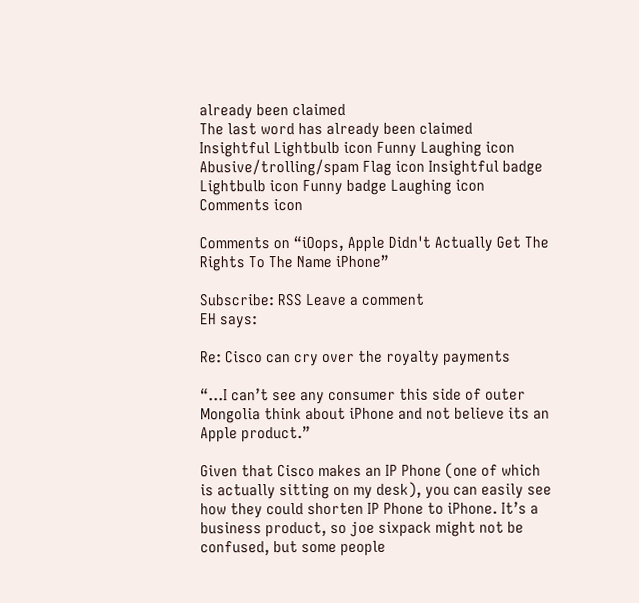already been claimed
The last word has already been claimed
Insightful Lightbulb icon Funny Laughing icon Abusive/trolling/spam Flag icon Insightful badge Lightbulb icon Funny badge Laughing icon Comments icon

Comments on “iOops, Apple Didn't Actually Get The Rights To The Name iPhone”

Subscribe: RSS Leave a comment
EH says:

Re: Cisco can cry over the royalty payments

“…I can’t see any consumer this side of outer Mongolia think about iPhone and not believe its an Apple product.”

Given that Cisco makes an IP Phone (one of which is actually sitting on my desk), you can easily see how they could shorten IP Phone to iPhone. It’s a business product, so joe sixpack might not be confused, but some people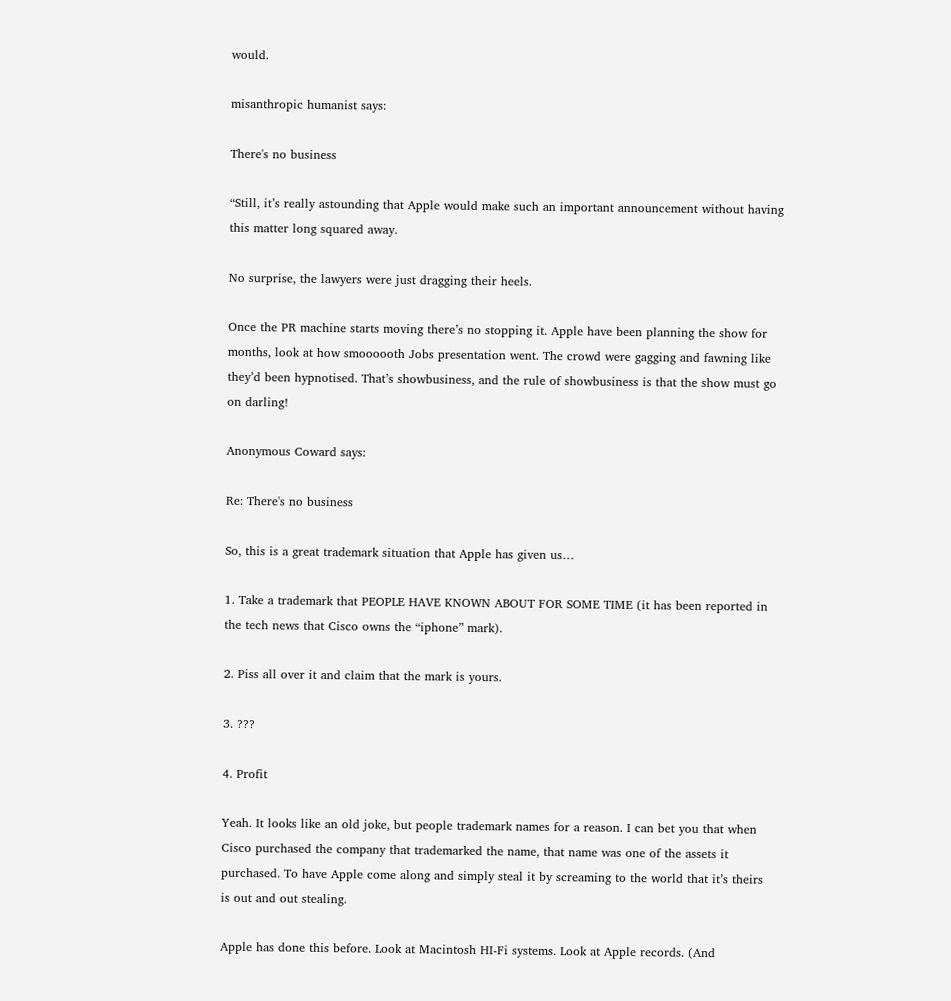would.

misanthropic humanist says:

There's no business

“Still, it’s really astounding that Apple would make such an important announcement without having this matter long squared away.

No surprise, the lawyers were just dragging their heels.

Once the PR machine starts moving there’s no stopping it. Apple have been planning the show for months, look at how smoooooth Jobs presentation went. The crowd were gagging and fawning like they’d been hypnotised. That’s showbusiness, and the rule of showbusiness is that the show must go on darling!

Anonymous Coward says:

Re: There's no business

So, this is a great trademark situation that Apple has given us…

1. Take a trademark that PEOPLE HAVE KNOWN ABOUT FOR SOME TIME (it has been reported in the tech news that Cisco owns the “iphone” mark).

2. Piss all over it and claim that the mark is yours.

3. ???

4. Profit

Yeah. It looks like an old joke, but people trademark names for a reason. I can bet you that when Cisco purchased the company that trademarked the name, that name was one of the assets it purchased. To have Apple come along and simply steal it by screaming to the world that it’s theirs is out and out stealing.

Apple has done this before. Look at Macintosh HI-Fi systems. Look at Apple records. (And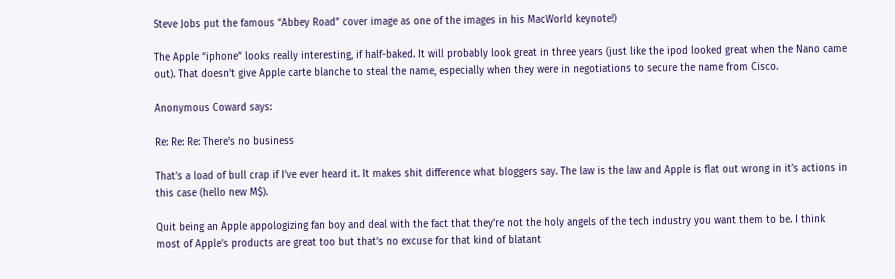Steve Jobs put the famous “Abbey Road” cover image as one of the images in his MacWorld keynote!)

The Apple “iphone” looks really interesting, if half-baked. It will probably look great in three years (just like the ipod looked great when the Nano came out). That doesn’t give Apple carte blanche to steal the name, especially when they were in negotiations to secure the name from Cisco.

Anonymous Coward says:

Re: Re: Re: There's no business

That’s a load of bull crap if I’ve ever heard it. It makes shit difference what bloggers say. The law is the law and Apple is flat out wrong in it’s actions in this case (hello new M$).

Quit being an Apple appologizing fan boy and deal with the fact that they’re not the holy angels of the tech industry you want them to be. I think most of Apple’s products are great too but that’s no excuse for that kind of blatant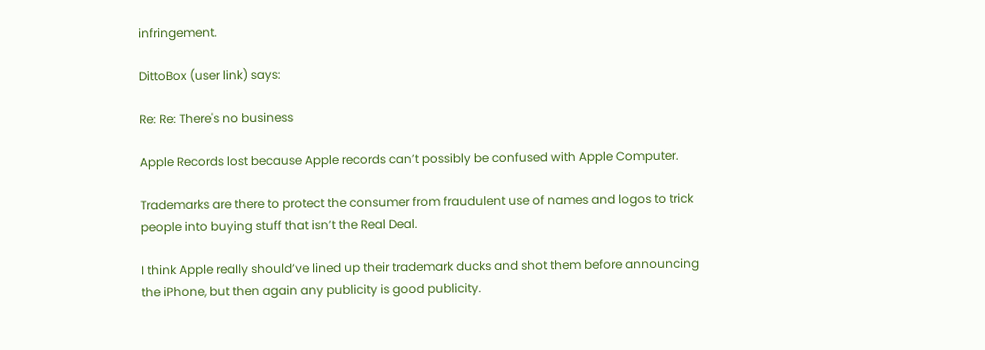infringement.

DittoBox (user link) says:

Re: Re: There's no business

Apple Records lost because Apple records can’t possibly be confused with Apple Computer.

Trademarks are there to protect the consumer from fraudulent use of names and logos to trick people into buying stuff that isn’t the Real Deal.

I think Apple really should’ve lined up their trademark ducks and shot them before announcing the iPhone, but then again any publicity is good publicity.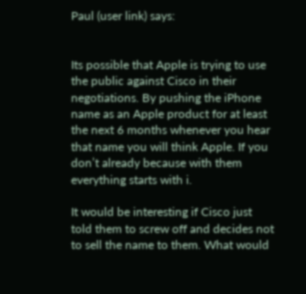Paul (user link) says:


Its possible that Apple is trying to use the public against Cisco in their negotiations. By pushing the iPhone name as an Apple product for at least the next 6 months whenever you hear that name you will think Apple. If you don’t already because with them everything starts with i.

It would be interesting if Cisco just told them to screw off and decides not to sell the name to them. What would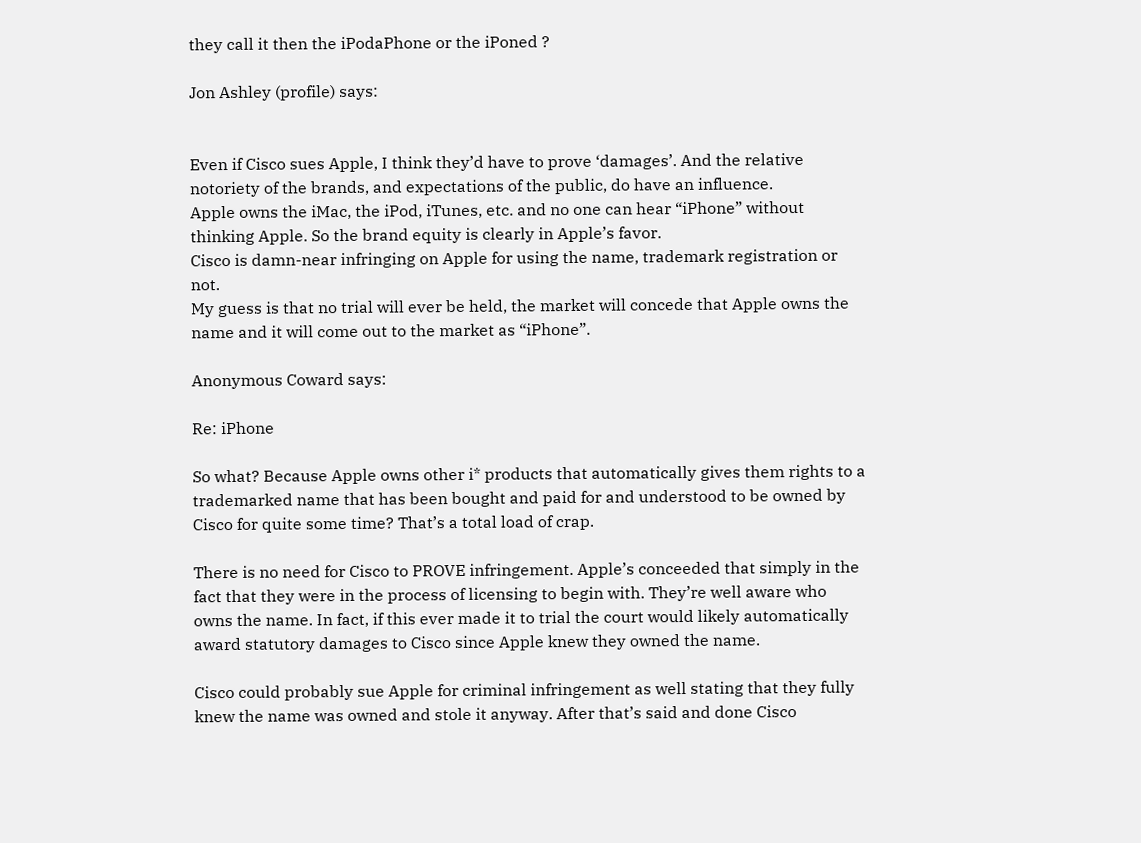they call it then the iPodaPhone or the iPoned ?

Jon Ashley (profile) says:


Even if Cisco sues Apple, I think they’d have to prove ‘damages’. And the relative notoriety of the brands, and expectations of the public, do have an influence.
Apple owns the iMac, the iPod, iTunes, etc. and no one can hear “iPhone” without thinking Apple. So the brand equity is clearly in Apple’s favor.
Cisco is damn-near infringing on Apple for using the name, trademark registration or not.
My guess is that no trial will ever be held, the market will concede that Apple owns the name and it will come out to the market as “iPhone”.

Anonymous Coward says:

Re: iPhone

So what? Because Apple owns other i* products that automatically gives them rights to a trademarked name that has been bought and paid for and understood to be owned by Cisco for quite some time? That’s a total load of crap.

There is no need for Cisco to PROVE infringement. Apple’s conceeded that simply in the fact that they were in the process of licensing to begin with. They’re well aware who owns the name. In fact, if this ever made it to trial the court would likely automatically award statutory damages to Cisco since Apple knew they owned the name.

Cisco could probably sue Apple for criminal infringement as well stating that they fully knew the name was owned and stole it anyway. After that’s said and done Cisco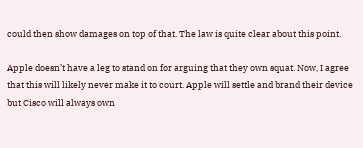could then show damages on top of that. The law is quite clear about this point.

Apple doesn’t have a leg to stand on for arguing that they own squat. Now, I agree that this will likely never make it to court. Apple will settle and brand their device but Cisco will always own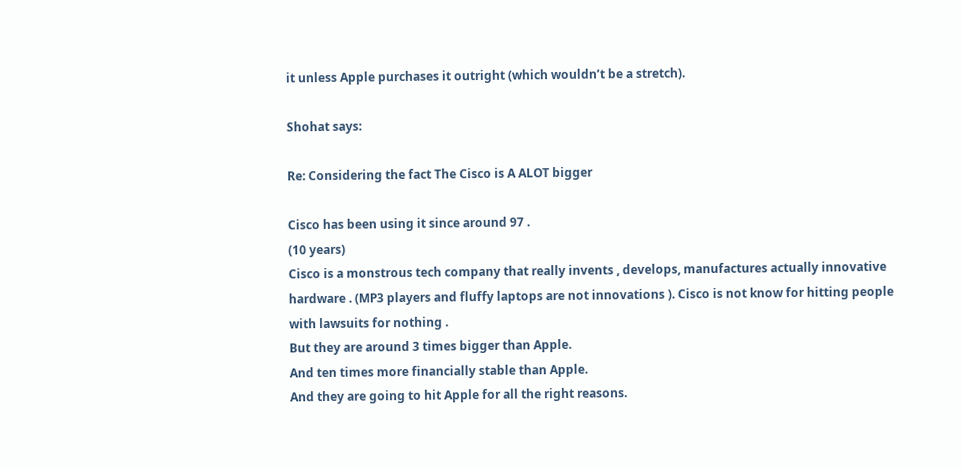it unless Apple purchases it outright (which wouldn’t be a stretch).

Shohat says:

Re: Considering the fact The Cisco is A ALOT bigger

Cisco has been using it since around 97 .
(10 years)
Cisco is a monstrous tech company that really invents , develops, manufactures actually innovative hardware . (MP3 players and fluffy laptops are not innovations ). Cisco is not know for hitting people with lawsuits for nothing .
But they are around 3 times bigger than Apple.
And ten times more financially stable than Apple.
And they are going to hit Apple for all the right reasons.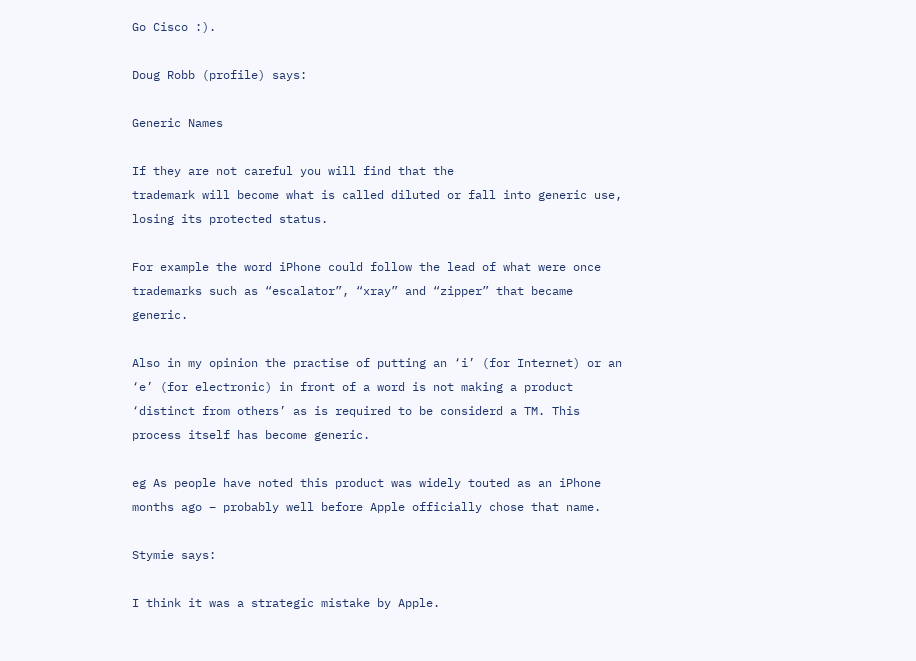Go Cisco :).

Doug Robb (profile) says:

Generic Names

If they are not careful you will find that the
trademark will become what is called diluted or fall into generic use, losing its protected status.

For example the word iPhone could follow the lead of what were once trademarks such as “escalator”, “xray” and “zipper” that became generic.

Also in my opinion the practise of putting an ‘i’ (for Internet) or an ‘e’ (for electronic) in front of a word is not making a product ‘distinct from others’ as is required to be considerd a TM. This process itself has become generic.

eg As people have noted this product was widely touted as an iPhone months ago – probably well before Apple officially chose that name.

Stymie says:

I think it was a strategic mistake by Apple.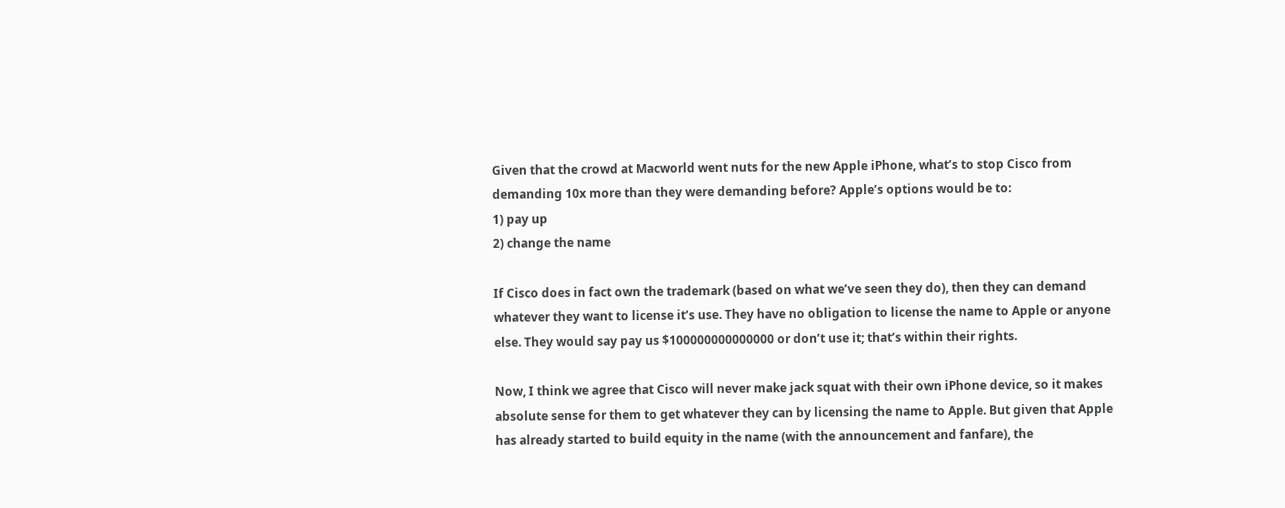Given that the crowd at Macworld went nuts for the new Apple iPhone, what’s to stop Cisco from demanding 10x more than they were demanding before? Apple’s options would be to:
1) pay up
2) change the name

If Cisco does in fact own the trademark (based on what we’ve seen they do), then they can demand whatever they want to license it’s use. They have no obligation to license the name to Apple or anyone else. They would say pay us $100000000000000 or don’t use it; that’s within their rights.

Now, I think we agree that Cisco will never make jack squat with their own iPhone device, so it makes absolute sense for them to get whatever they can by licensing the name to Apple. But given that Apple has already started to build equity in the name (with the announcement and fanfare), the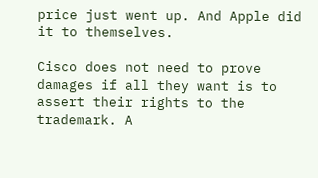price just went up. And Apple did it to themselves.

Cisco does not need to prove damages if all they want is to assert their rights to the trademark. A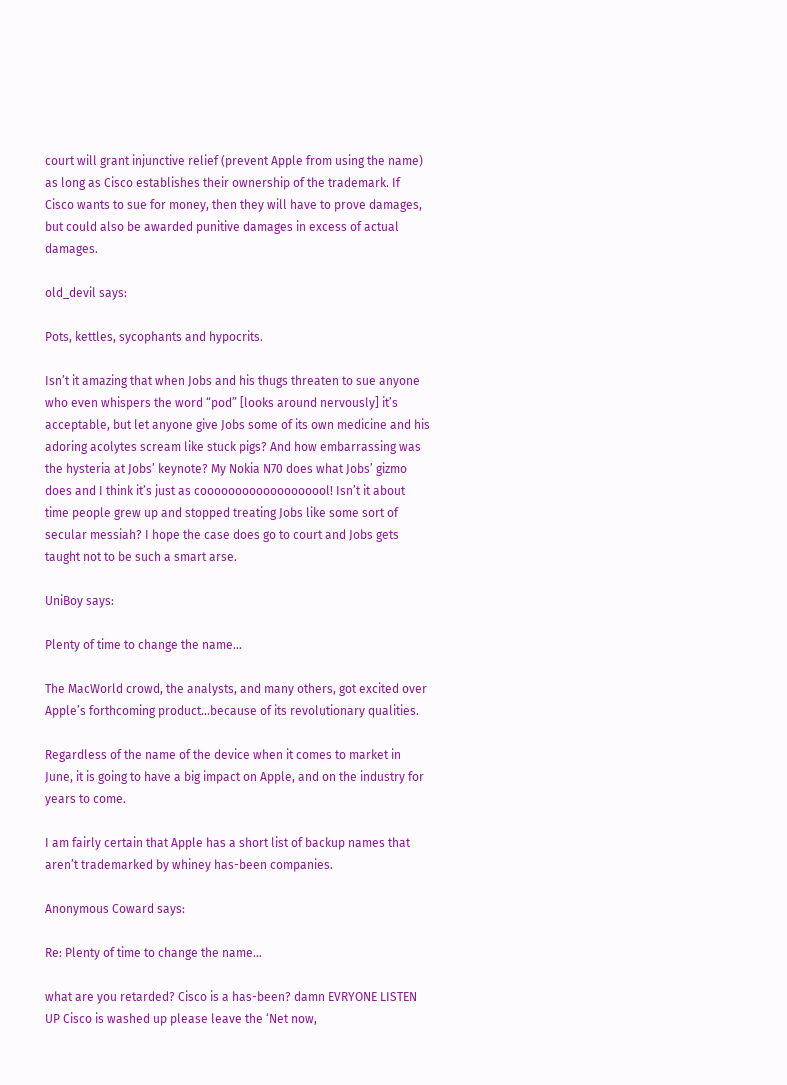court will grant injunctive relief (prevent Apple from using the name) as long as Cisco establishes their ownership of the trademark. If Cisco wants to sue for money, then they will have to prove damages, but could also be awarded punitive damages in excess of actual damages.

old_devil says:

Pots, kettles, sycophants and hypocrits.

Isn’t it amazing that when Jobs and his thugs threaten to sue anyone who even whispers the word “pod” [looks around nervously] it’s acceptable, but let anyone give Jobs some of its own medicine and his adoring acolytes scream like stuck pigs? And how embarrassing was the hysteria at Jobs’ keynote? My Nokia N70 does what Jobs’ gizmo does and I think it’s just as cooooooooooooooooool! Isn’t it about time people grew up and stopped treating Jobs like some sort of secular messiah? I hope the case does go to court and Jobs gets taught not to be such a smart arse.

UniBoy says:

Plenty of time to change the name...

The MacWorld crowd, the analysts, and many others, got excited over Apple’s forthcoming product…because of its revolutionary qualities.

Regardless of the name of the device when it comes to market in June, it is going to have a big impact on Apple, and on the industry for years to come.

I am fairly certain that Apple has a short list of backup names that aren’t trademarked by whiney has-been companies.

Anonymous Coward says:

Re: Plenty of time to change the name...

what are you retarded? Cisco is a has-been? damn EVRYONE LISTEN UP Cisco is washed up please leave the ‘Net now,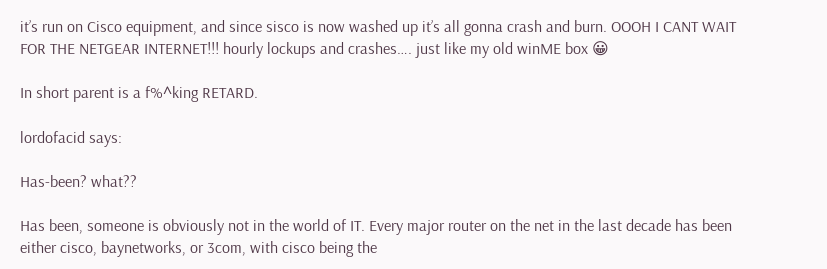it’s run on Cisco equipment, and since sisco is now washed up it’s all gonna crash and burn. OOOH I CANT WAIT FOR THE NETGEAR INTERNET!!! hourly lockups and crashes…. just like my old winME box 😀

In short parent is a f%^king RETARD.

lordofacid says:

Has-been? what??

Has been, someone is obviously not in the world of IT. Every major router on the net in the last decade has been either cisco, baynetworks, or 3com, with cisco being the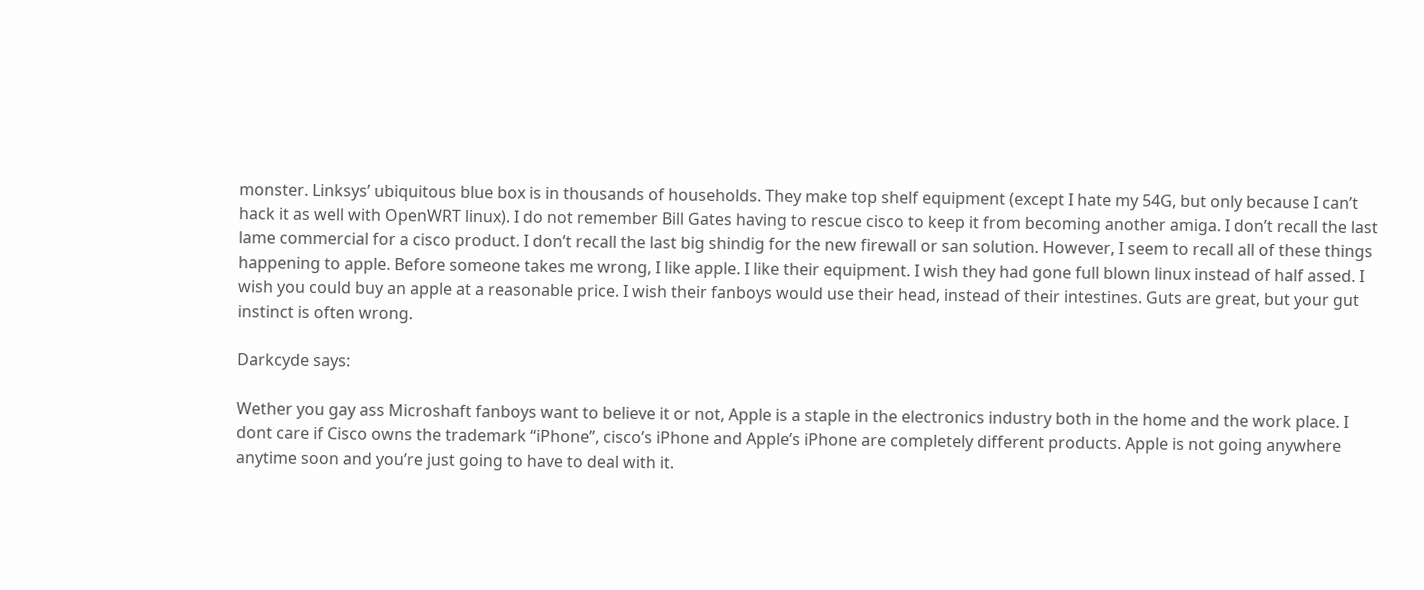monster. Linksys’ ubiquitous blue box is in thousands of households. They make top shelf equipment (except I hate my 54G, but only because I can’t hack it as well with OpenWRT linux). I do not remember Bill Gates having to rescue cisco to keep it from becoming another amiga. I don’t recall the last lame commercial for a cisco product. I don’t recall the last big shindig for the new firewall or san solution. However, I seem to recall all of these things happening to apple. Before someone takes me wrong, I like apple. I like their equipment. I wish they had gone full blown linux instead of half assed. I wish you could buy an apple at a reasonable price. I wish their fanboys would use their head, instead of their intestines. Guts are great, but your gut instinct is often wrong.

Darkcyde says:

Wether you gay ass Microshaft fanboys want to believe it or not, Apple is a staple in the electronics industry both in the home and the work place. I dont care if Cisco owns the trademark “iPhone”, cisco’s iPhone and Apple’s iPhone are completely different products. Apple is not going anywhere anytime soon and you’re just going to have to deal with it.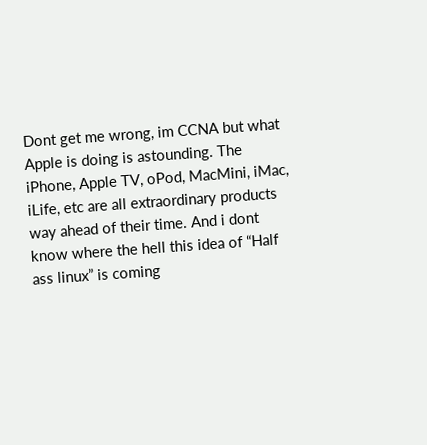Dont get me wrong, im CCNA but what Apple is doing is astounding. The iPhone, Apple TV, oPod, MacMini, iMac, iLife, etc are all extraordinary products way ahead of their time. And i dont know where the hell this idea of “Half ass linux” is coming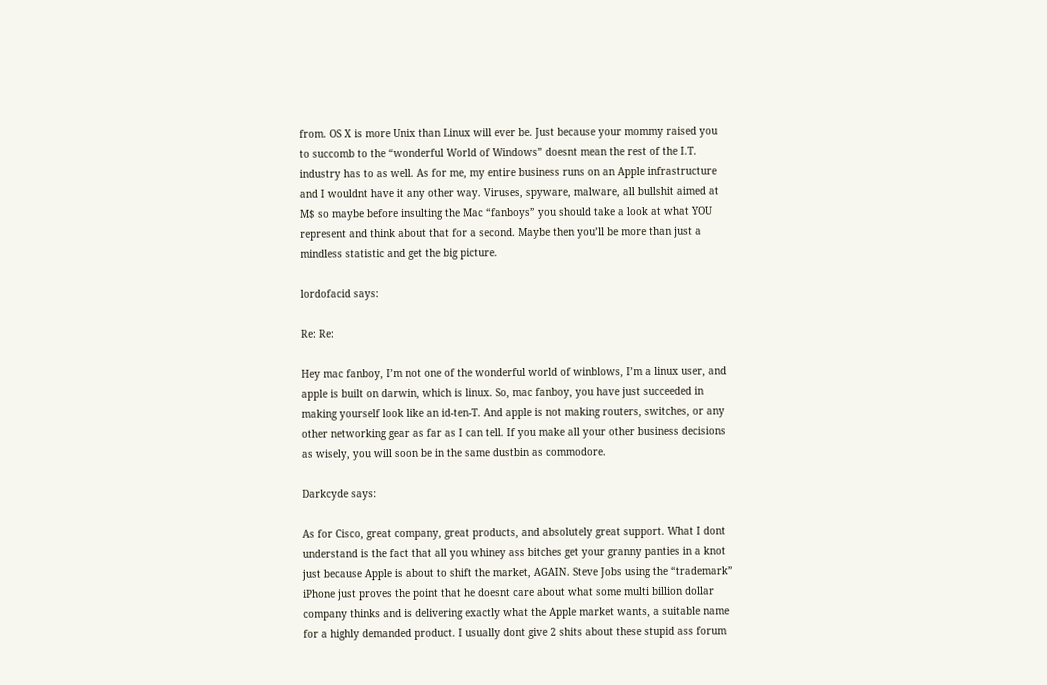from. OS X is more Unix than Linux will ever be. Just because your mommy raised you to succomb to the “wonderful World of Windows” doesnt mean the rest of the I.T. industry has to as well. As for me, my entire business runs on an Apple infrastructure and I wouldnt have it any other way. Viruses, spyware, malware, all bullshit aimed at M$ so maybe before insulting the Mac “fanboys” you should take a look at what YOU represent and think about that for a second. Maybe then you’ll be more than just a mindless statistic and get the big picture.

lordofacid says:

Re: Re:

Hey mac fanboy, I’m not one of the wonderful world of winblows, I’m a linux user, and apple is built on darwin, which is linux. So, mac fanboy, you have just succeeded in making yourself look like an id-ten-T. And apple is not making routers, switches, or any other networking gear as far as I can tell. If you make all your other business decisions as wisely, you will soon be in the same dustbin as commodore.

Darkcyde says:

As for Cisco, great company, great products, and absolutely great support. What I dont understand is the fact that all you whiney ass bitches get your granny panties in a knot just because Apple is about to shift the market, AGAIN. Steve Jobs using the “trademark” iPhone just proves the point that he doesnt care about what some multi billion dollar company thinks and is delivering exactly what the Apple market wants, a suitable name for a highly demanded product. I usually dont give 2 shits about these stupid ass forum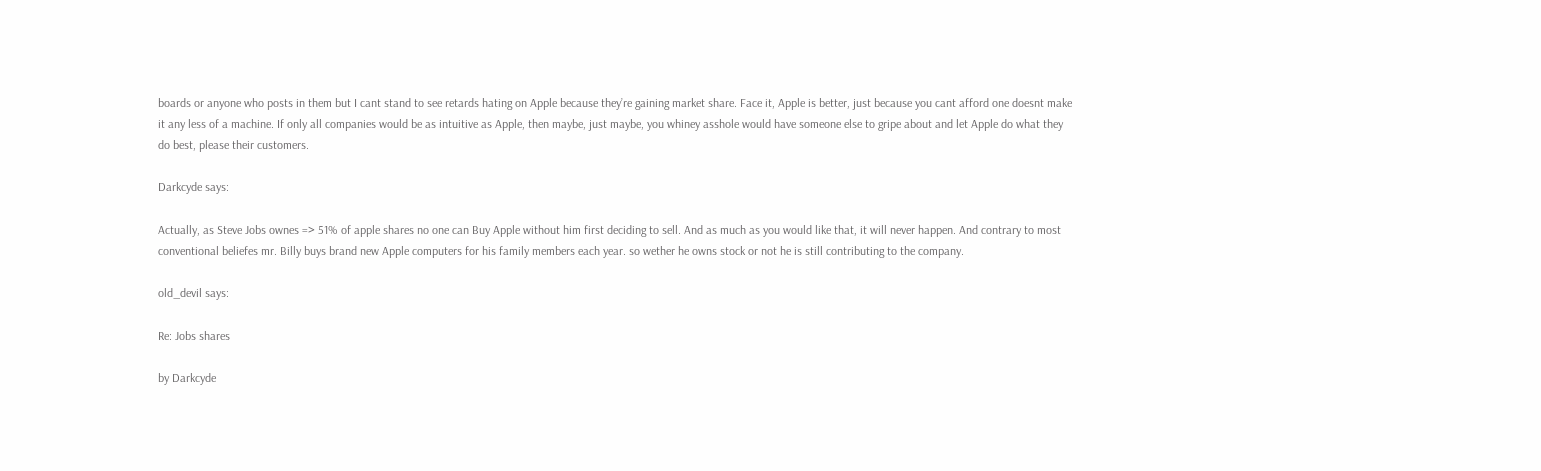boards or anyone who posts in them but I cant stand to see retards hating on Apple because they’re gaining market share. Face it, Apple is better, just because you cant afford one doesnt make it any less of a machine. If only all companies would be as intuitive as Apple, then maybe, just maybe, you whiney asshole would have someone else to gripe about and let Apple do what they do best, please their customers.

Darkcyde says:

Actually, as Steve Jobs ownes => 51% of apple shares no one can Buy Apple without him first deciding to sell. And as much as you would like that, it will never happen. And contrary to most conventional beliefes mr. Billy buys brand new Apple computers for his family members each year. so wether he owns stock or not he is still contributing to the company.

old_devil says:

Re: Jobs shares

by Darkcyde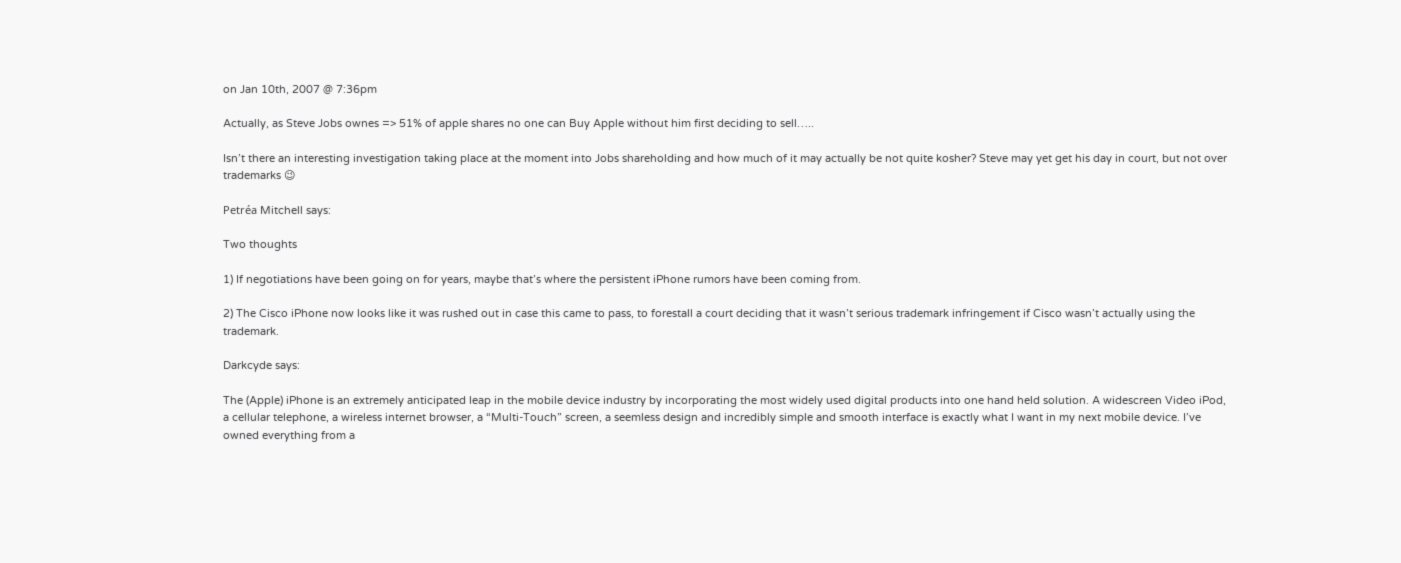on Jan 10th, 2007 @ 7:36pm

Actually, as Steve Jobs ownes => 51% of apple shares no one can Buy Apple without him first deciding to sell…..

Isn’t there an interesting investigation taking place at the moment into Jobs shareholding and how much of it may actually be not quite kosher? Steve may yet get his day in court, but not over trademarks 😉

Petréa Mitchell says:

Two thoughts

1) If negotiations have been going on for years, maybe that’s where the persistent iPhone rumors have been coming from.

2) The Cisco iPhone now looks like it was rushed out in case this came to pass, to forestall a court deciding that it wasn’t serious trademark infringement if Cisco wasn’t actually using the trademark.

Darkcyde says:

The (Apple) iPhone is an extremely anticipated leap in the mobile device industry by incorporating the most widely used digital products into one hand held solution. A widescreen Video iPod, a cellular telephone, a wireless internet browser, a “Multi-Touch” screen, a seemless design and incredibly simple and smooth interface is exactly what I want in my next mobile device. I’ve owned everything from a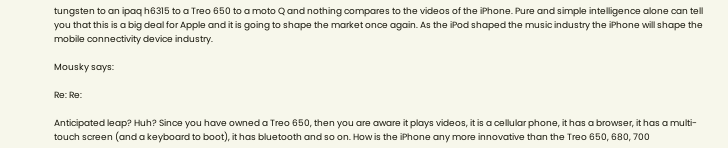tungsten to an ipaq h6315 to a Treo 650 to a moto Q and nothing compares to the videos of the iPhone. Pure and simple intelligence alone can tell you that this is a big deal for Apple and it is going to shape the market once again. As the iPod shaped the music industry the iPhone will shape the mobile connectivity device industry.

Mousky says:

Re: Re:

Anticipated leap? Huh? Since you have owned a Treo 650, then you are aware it plays videos, it is a cellular phone, it has a browser, it has a multi-touch screen (and a keyboard to boot), it has bluetooth and so on. How is the iPhone any more innovative than the Treo 650, 680, 700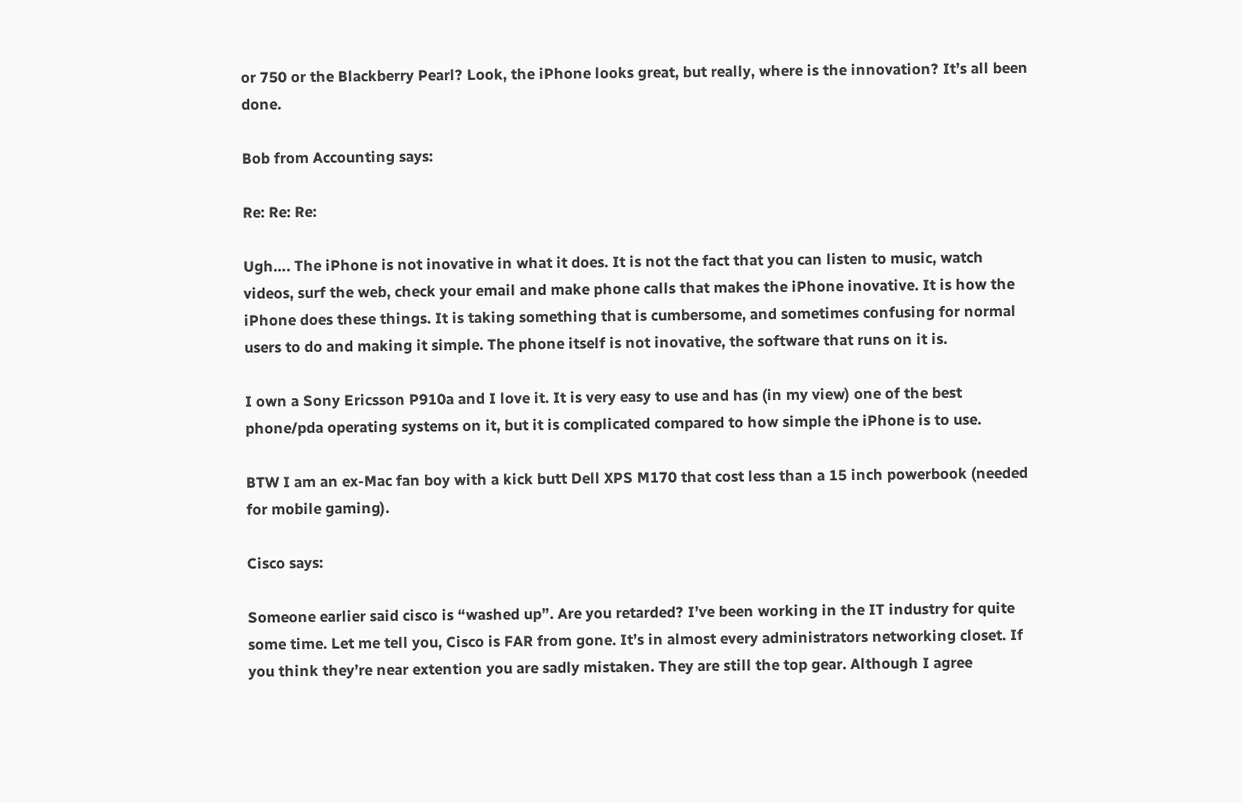or 750 or the Blackberry Pearl? Look, the iPhone looks great, but really, where is the innovation? It’s all been done.

Bob from Accounting says:

Re: Re: Re:

Ugh…. The iPhone is not inovative in what it does. It is not the fact that you can listen to music, watch videos, surf the web, check your email and make phone calls that makes the iPhone inovative. It is how the iPhone does these things. It is taking something that is cumbersome, and sometimes confusing for normal users to do and making it simple. The phone itself is not inovative, the software that runs on it is.

I own a Sony Ericsson P910a and I love it. It is very easy to use and has (in my view) one of the best phone/pda operating systems on it, but it is complicated compared to how simple the iPhone is to use.

BTW I am an ex-Mac fan boy with a kick butt Dell XPS M170 that cost less than a 15 inch powerbook (needed for mobile gaming).

Cisco says:

Someone earlier said cisco is “washed up”. Are you retarded? I’ve been working in the IT industry for quite some time. Let me tell you, Cisco is FAR from gone. It’s in almost every administrators networking closet. If you think they’re near extention you are sadly mistaken. They are still the top gear. Although I agree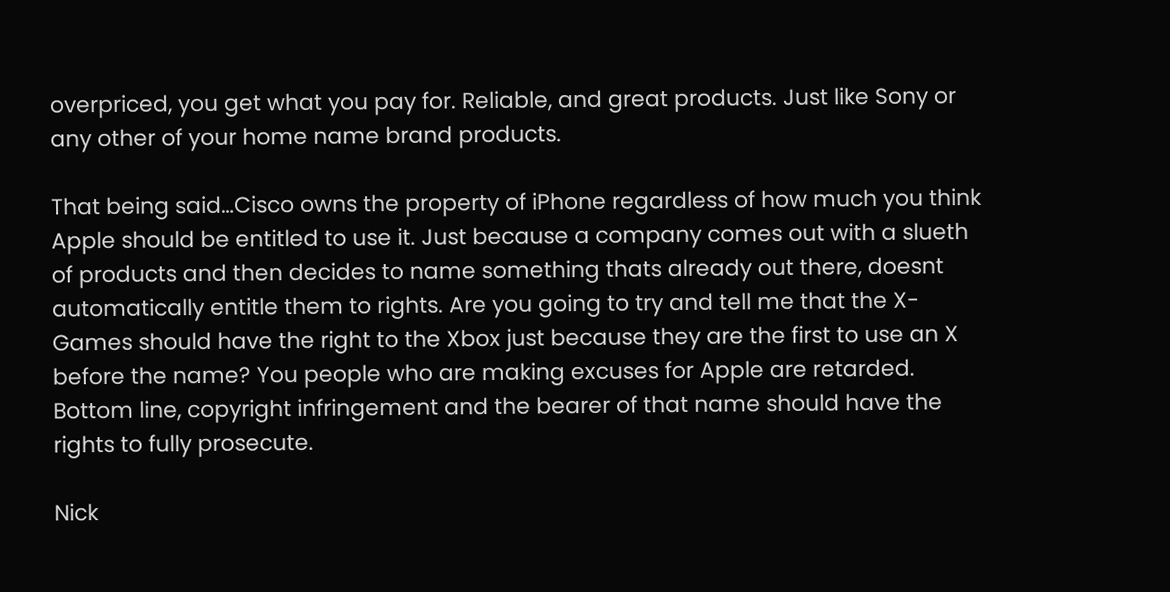overpriced, you get what you pay for. Reliable, and great products. Just like Sony or any other of your home name brand products.

That being said…Cisco owns the property of iPhone regardless of how much you think Apple should be entitled to use it. Just because a company comes out with a slueth of products and then decides to name something thats already out there, doesnt automatically entitle them to rights. Are you going to try and tell me that the X-Games should have the right to the Xbox just because they are the first to use an X before the name? You people who are making excuses for Apple are retarded. Bottom line, copyright infringement and the bearer of that name should have the rights to fully prosecute.

Nick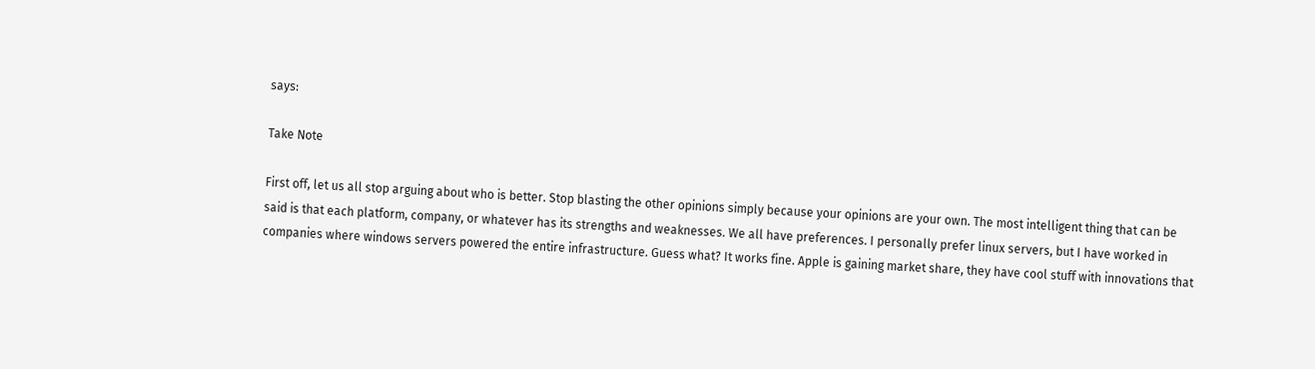says:

Take Note

First off, let us all stop arguing about who is better. Stop blasting the other opinions simply because your opinions are your own. The most intelligent thing that can be said is that each platform, company, or whatever has its strengths and weaknesses. We all have preferences. I personally prefer linux servers, but I have worked in companies where windows servers powered the entire infrastructure. Guess what? It works fine. Apple is gaining market share, they have cool stuff with innovations that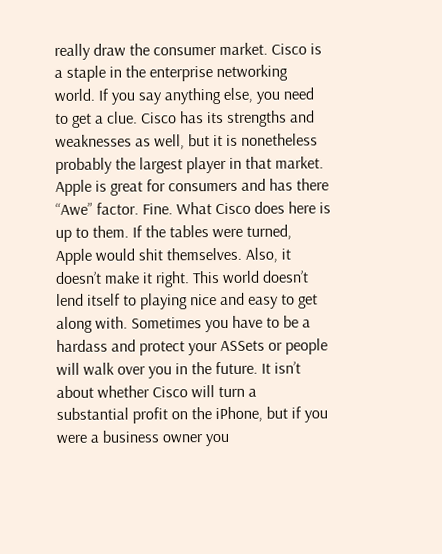really draw the consumer market. Cisco is a staple in the enterprise networking world. If you say anything else, you need to get a clue. Cisco has its strengths and weaknesses as well, but it is nonetheless probably the largest player in that market. Apple is great for consumers and has there “Awe” factor. Fine. What Cisco does here is up to them. If the tables were turned, Apple would shit themselves. Also, it doesn’t make it right. This world doesn’t lend itself to playing nice and easy to get along with. Sometimes you have to be a hardass and protect your ASSets or people will walk over you in the future. It isn’t about whether Cisco will turn a substantial profit on the iPhone, but if you were a business owner you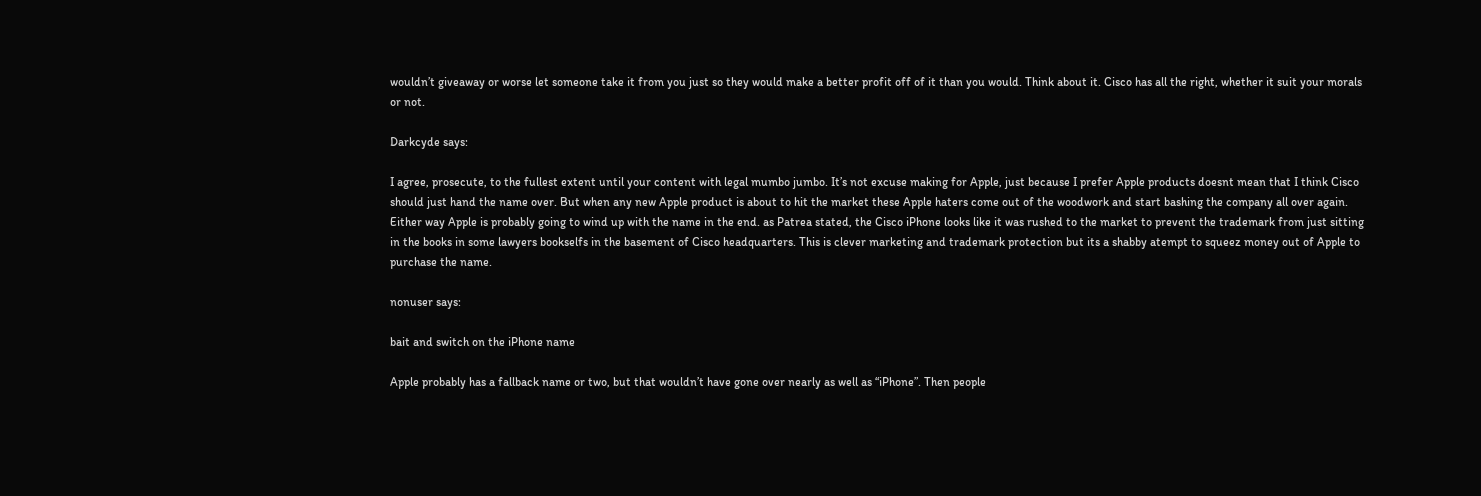wouldn’t giveaway or worse let someone take it from you just so they would make a better profit off of it than you would. Think about it. Cisco has all the right, whether it suit your morals or not.

Darkcyde says:

I agree, prosecute, to the fullest extent until your content with legal mumbo jumbo. It’s not excuse making for Apple, just because I prefer Apple products doesnt mean that I think Cisco should just hand the name over. But when any new Apple product is about to hit the market these Apple haters come out of the woodwork and start bashing the company all over again. Either way Apple is probably going to wind up with the name in the end. as Patrea stated, the Cisco iPhone looks like it was rushed to the market to prevent the trademark from just sitting in the books in some lawyers bookselfs in the basement of Cisco headquarters. This is clever marketing and trademark protection but its a shabby atempt to squeez money out of Apple to purchase the name.

nonuser says:

bait and switch on the iPhone name

Apple probably has a fallback name or two, but that wouldn’t have gone over nearly as well as “iPhone”. Then people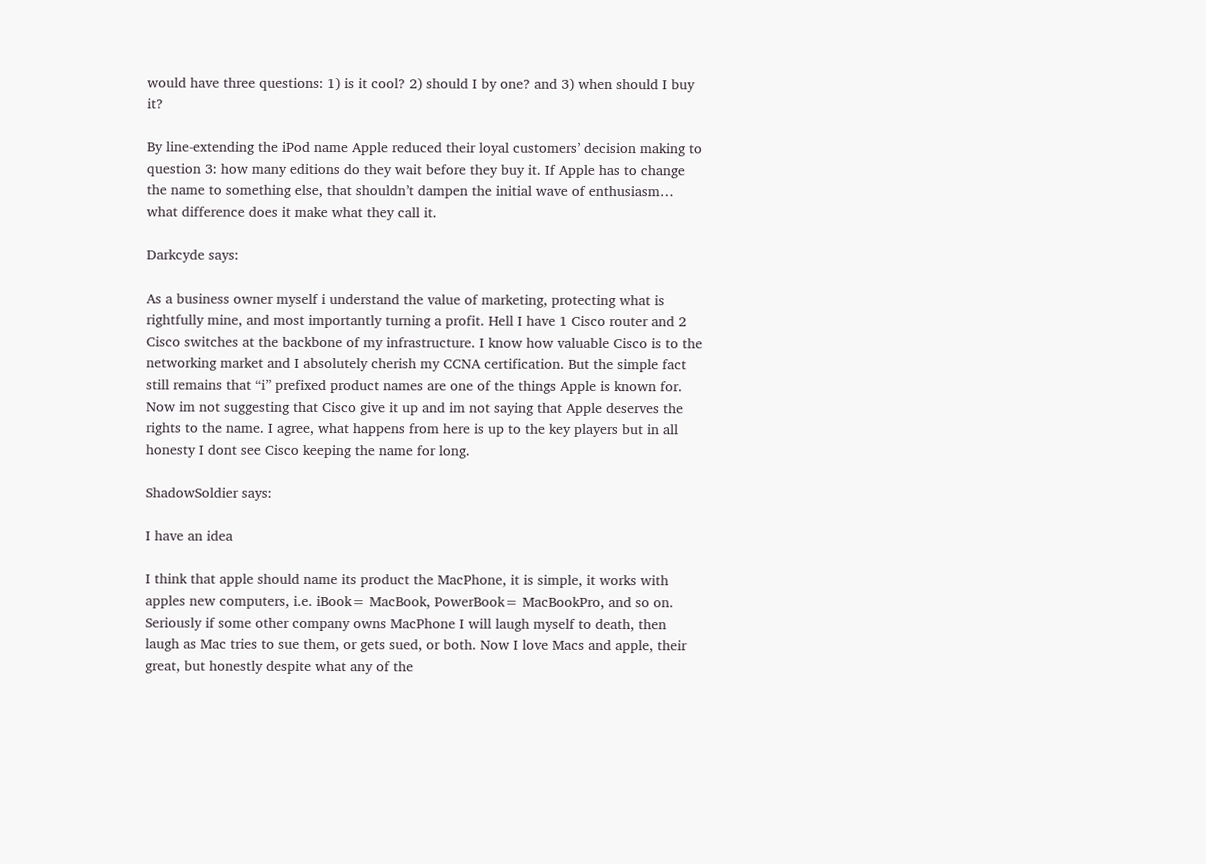would have three questions: 1) is it cool? 2) should I by one? and 3) when should I buy it?

By line-extending the iPod name Apple reduced their loyal customers’ decision making to question 3: how many editions do they wait before they buy it. If Apple has to change the name to something else, that shouldn’t dampen the initial wave of enthusiasm… what difference does it make what they call it.

Darkcyde says:

As a business owner myself i understand the value of marketing, protecting what is rightfully mine, and most importantly turning a profit. Hell I have 1 Cisco router and 2 Cisco switches at the backbone of my infrastructure. I know how valuable Cisco is to the networking market and I absolutely cherish my CCNA certification. But the simple fact still remains that “i” prefixed product names are one of the things Apple is known for. Now im not suggesting that Cisco give it up and im not saying that Apple deserves the rights to the name. I agree, what happens from here is up to the key players but in all honesty I dont see Cisco keeping the name for long.

ShadowSoldier says:

I have an idea

I think that apple should name its product the MacPhone, it is simple, it works with apples new computers, i.e. iBook= MacBook, PowerBook= MacBookPro, and so on. Seriously if some other company owns MacPhone I will laugh myself to death, then laugh as Mac tries to sue them, or gets sued, or both. Now I love Macs and apple, their great, but honestly despite what any of the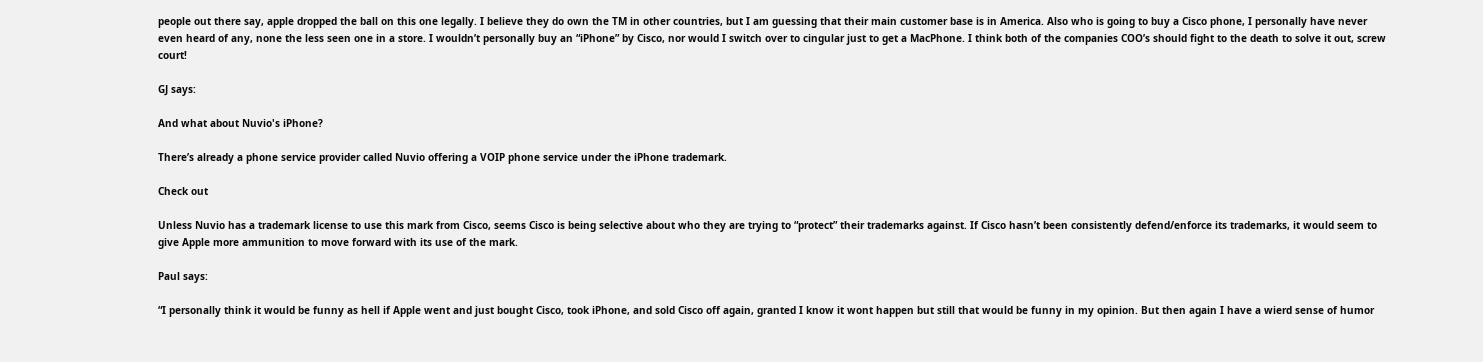people out there say, apple dropped the ball on this one legally. I believe they do own the TM in other countries, but I am guessing that their main customer base is in America. Also who is going to buy a Cisco phone, I personally have never even heard of any, none the less seen one in a store. I wouldn’t personally buy an “iPhone” by Cisco, nor would I switch over to cingular just to get a MacPhone. I think both of the companies COO’s should fight to the death to solve it out, screw court!

GJ says:

And what about Nuvio's iPhone?

There’s already a phone service provider called Nuvio offering a VOIP phone service under the iPhone trademark.

Check out

Unless Nuvio has a trademark license to use this mark from Cisco, seems Cisco is being selective about who they are trying to “protect” their trademarks against. If Cisco hasn’t been consistently defend/enforce its trademarks, it would seem to give Apple more ammunition to move forward with its use of the mark.

Paul says:

“I personally think it would be funny as hell if Apple went and just bought Cisco, took iPhone, and sold Cisco off again, granted I know it wont happen but still that would be funny in my opinion. But then again I have a wierd sense of humor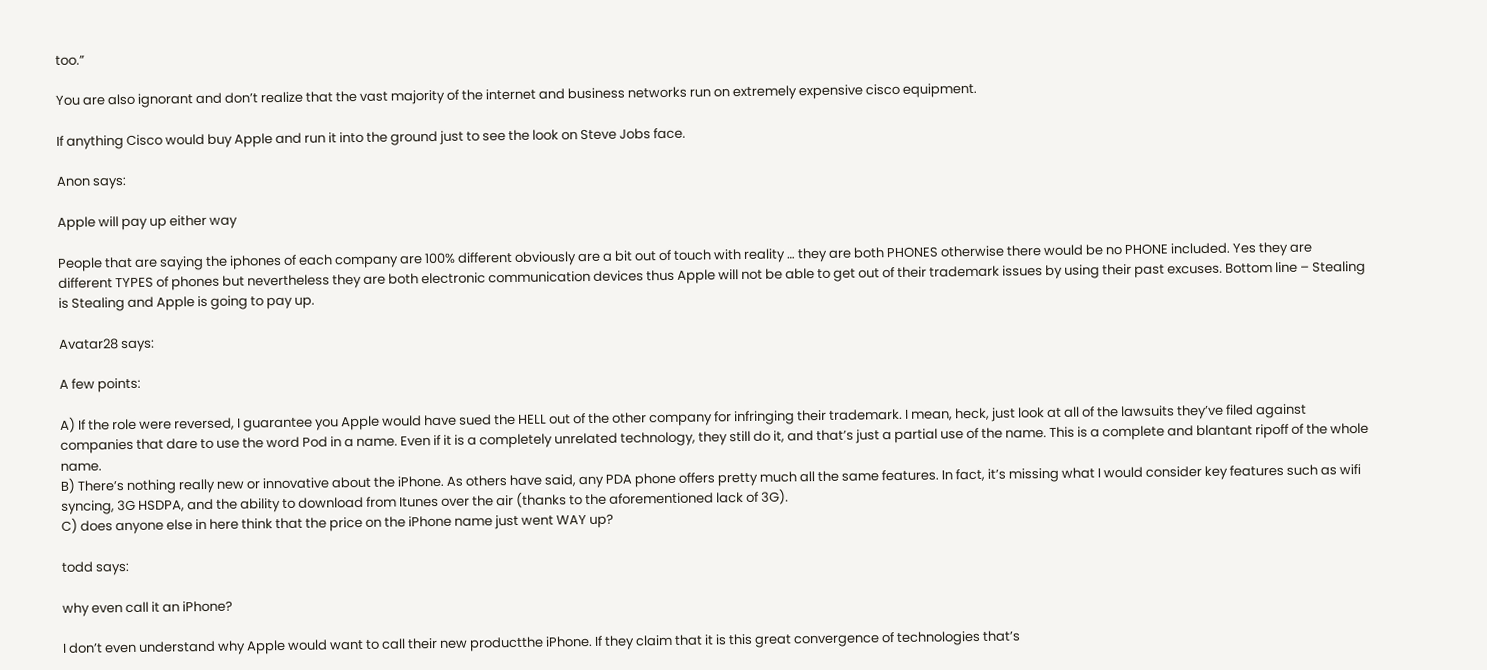too.”

You are also ignorant and don’t realize that the vast majority of the internet and business networks run on extremely expensive cisco equipment.

If anything Cisco would buy Apple and run it into the ground just to see the look on Steve Jobs face.

Anon says:

Apple will pay up either way

People that are saying the iphones of each company are 100% different obviously are a bit out of touch with reality … they are both PHONES otherwise there would be no PHONE included. Yes they are different TYPES of phones but nevertheless they are both electronic communication devices thus Apple will not be able to get out of their trademark issues by using their past excuses. Bottom line – Stealing is Stealing and Apple is going to pay up.

Avatar28 says:

A few points:

A) If the role were reversed, I guarantee you Apple would have sued the HELL out of the other company for infringing their trademark. I mean, heck, just look at all of the lawsuits they’ve filed against companies that dare to use the word Pod in a name. Even if it is a completely unrelated technology, they still do it, and that’s just a partial use of the name. This is a complete and blantant ripoff of the whole name.
B) There’s nothing really new or innovative about the iPhone. As others have said, any PDA phone offers pretty much all the same features. In fact, it’s missing what I would consider key features such as wifi syncing, 3G HSDPA, and the ability to download from Itunes over the air (thanks to the aforementioned lack of 3G).
C) does anyone else in here think that the price on the iPhone name just went WAY up?

todd says:

why even call it an iPhone?

I don’t even understand why Apple would want to call their new productthe iPhone. If they claim that it is this great convergence of technologies that’s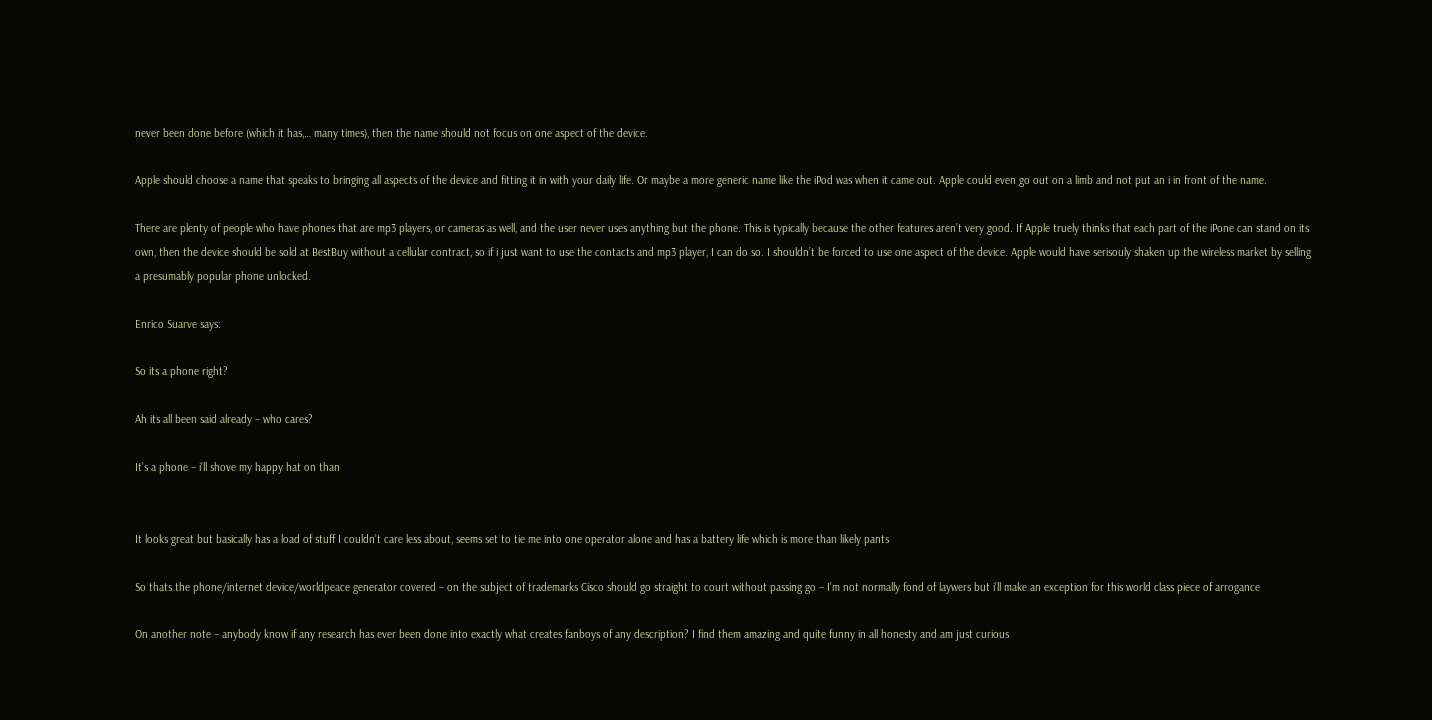never been done before (which it has,… many times), then the name should not focus on one aspect of the device.

Apple should choose a name that speaks to bringing all aspects of the device and fitting it in with your daily life. Or maybe a more generic name like the iPod was when it came out. Apple could even go out on a limb and not put an i in front of the name.

There are plenty of people who have phones that are mp3 players, or cameras as well, and the user never uses anything but the phone. This is typically because the other features aren’t very good. If Apple truely thinks that each part of the iPone can stand on its own, then the device should be sold at BestBuy without a cellular contract, so if i just want to use the contacts and mp3 player, I can do so. I shouldn’t be forced to use one aspect of the device. Apple would have serisouly shaken up the wireless market by selling a presumably popular phone unlocked.

Enrico Suarve says:

So its a phone right?

Ah its all been said already – who cares?

It’s a phone – i’ll shove my happy hat on than


It looks great but basically has a load of stuff I couldn’t care less about, seems set to tie me into one operator alone and has a battery life which is more than likely pants

So thats the phone/internet device/worldpeace generator covered – on the subject of trademarks Cisco should go straight to court without passing go – I’m not normally fond of laywers but i’ll make an exception for this world class piece of arrogance

On another note – anybody know if any research has ever been done into exactly what creates fanboys of any description? I find them amazing and quite funny in all honesty and am just curious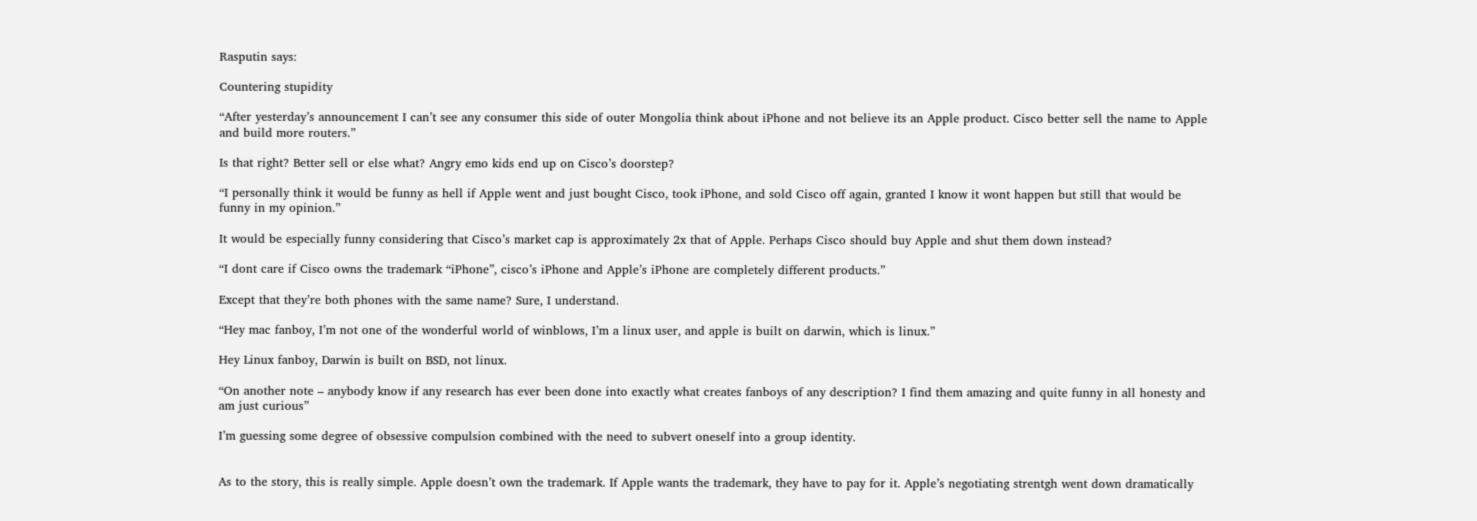Rasputin says:

Countering stupidity

“After yesterday’s announcement I can’t see any consumer this side of outer Mongolia think about iPhone and not believe its an Apple product. Cisco better sell the name to Apple and build more routers.”

Is that right? Better sell or else what? Angry emo kids end up on Cisco’s doorstep?

“I personally think it would be funny as hell if Apple went and just bought Cisco, took iPhone, and sold Cisco off again, granted I know it wont happen but still that would be funny in my opinion.”

It would be especially funny considering that Cisco’s market cap is approximately 2x that of Apple. Perhaps Cisco should buy Apple and shut them down instead?

“I dont care if Cisco owns the trademark “iPhone”, cisco’s iPhone and Apple’s iPhone are completely different products.”

Except that they’re both phones with the same name? Sure, I understand.

“Hey mac fanboy, I’m not one of the wonderful world of winblows, I’m a linux user, and apple is built on darwin, which is linux.”

Hey Linux fanboy, Darwin is built on BSD, not linux.

“On another note – anybody know if any research has ever been done into exactly what creates fanboys of any description? I find them amazing and quite funny in all honesty and am just curious”

I’m guessing some degree of obsessive compulsion combined with the need to subvert oneself into a group identity.


As to the story, this is really simple. Apple doesn’t own the trademark. If Apple wants the trademark, they have to pay for it. Apple’s negotiating strentgh went down dramatically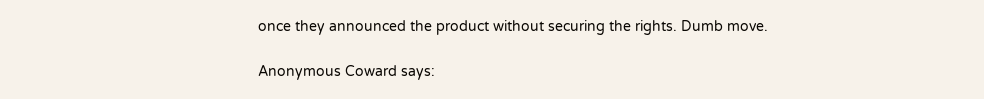once they announced the product without securing the rights. Dumb move.

Anonymous Coward says: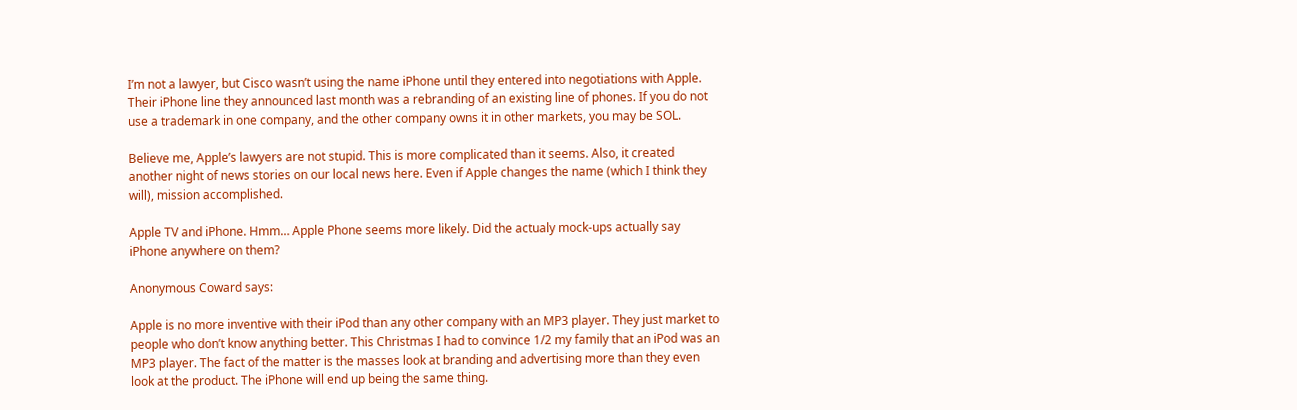I’m not a lawyer, but Cisco wasn’t using the name iPhone until they entered into negotiations with Apple. Their iPhone line they announced last month was a rebranding of an existing line of phones. If you do not use a trademark in one company, and the other company owns it in other markets, you may be SOL.

Believe me, Apple’s lawyers are not stupid. This is more complicated than it seems. Also, it created another night of news stories on our local news here. Even if Apple changes the name (which I think they will), mission accomplished.

Apple TV and iPhone. Hmm… Apple Phone seems more likely. Did the actualy mock-ups actually say iPhone anywhere on them?

Anonymous Coward says:

Apple is no more inventive with their iPod than any other company with an MP3 player. They just market to people who don’t know anything better. This Christmas I had to convince 1/2 my family that an iPod was an MP3 player. The fact of the matter is the masses look at branding and advertising more than they even look at the product. The iPhone will end up being the same thing.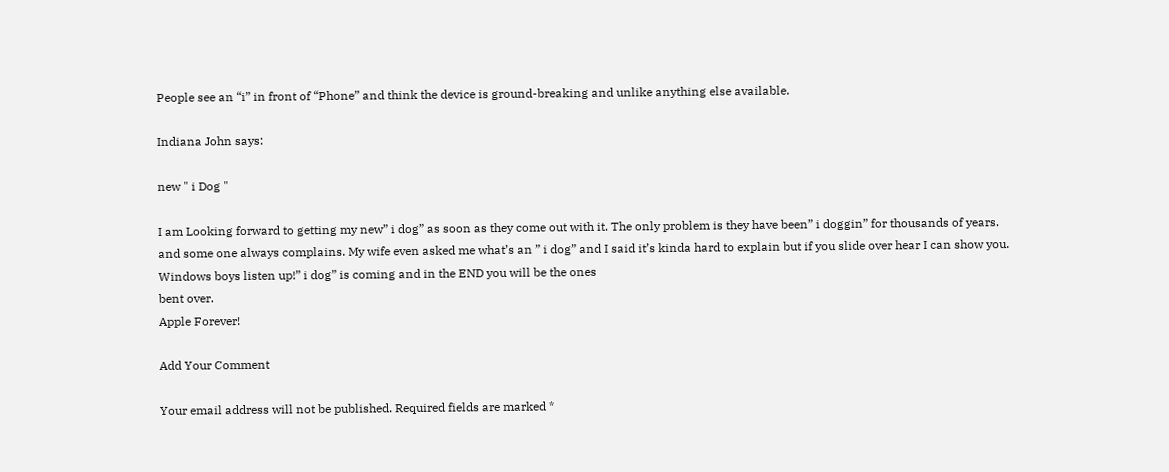People see an “i” in front of “Phone” and think the device is ground-breaking and unlike anything else available.

Indiana John says:

new " i Dog "

I am Looking forward to getting my new” i dog” as soon as they come out with it. The only problem is they have been” i doggin” for thousands of years.
and some one always complains. My wife even asked me what’s an ” i dog” and I said it’s kinda hard to explain but if you slide over hear I can show you.
Windows boys listen up!” i dog” is coming and in the END you will be the ones
bent over.
Apple Forever!

Add Your Comment

Your email address will not be published. Required fields are marked *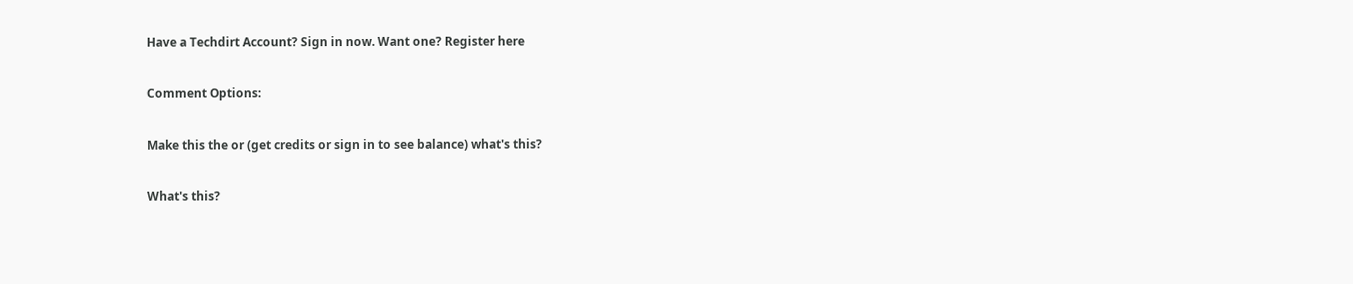Have a Techdirt Account? Sign in now. Want one? Register here

Comment Options:

Make this the or (get credits or sign in to see balance) what's this?

What's this?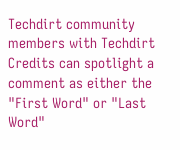Techdirt community members with Techdirt Credits can spotlight a comment as either the "First Word" or "Last Word"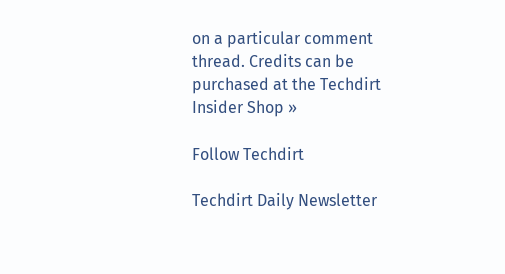on a particular comment thread. Credits can be purchased at the Techdirt Insider Shop »

Follow Techdirt

Techdirt Daily Newsletter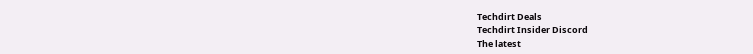Techdirt Deals
Techdirt Insider Discord
The latest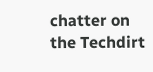chatter on the Techdirt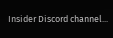Insider Discord channel...